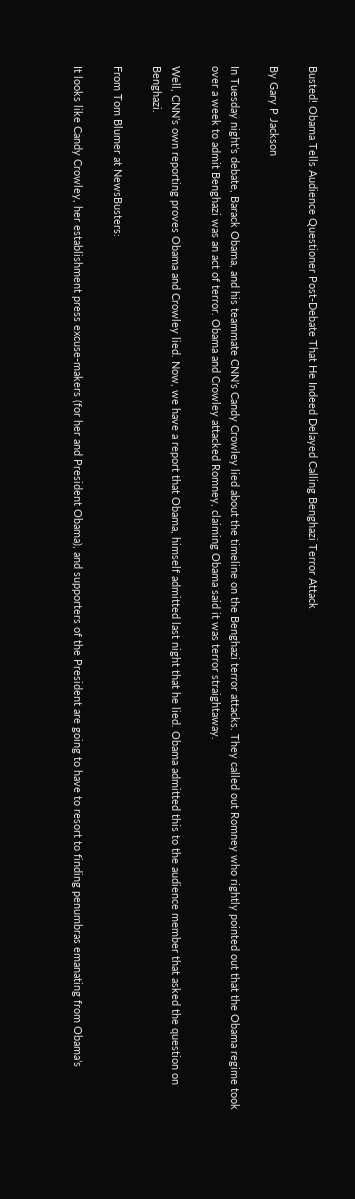Busted! Obama Tells Audience Questioner Post-Debate That He Indeed Delayed Calling Benghazi Terror Attack

By Gary P Jackson

In Tuesday night’s debate, Barack Obama, and his teammate CNN’s Candy Crowley lied about the timeline on the Benghazi terror attacks. They called out Romney who rightly pointed out that the Obama regime took over a week to admit Benghazi was an act of terror. Obama and Crowley attacked Romney, claiming Obama said it was terror straightaway.

Well, CNN’s own reporting proves Obama and Crowley lied. Now, we have a report that Obama, himself admitted last night that he lied. Obama admitted this to the audience member that asked the question on Benghazi.

From Tom Blumer at NewsBusters:

It looks like Candy Crowley, her establishment press excuse-makers (for her and President Obama), and supporters of the President are going to have to resort to finding penumbras emanating from Obama’s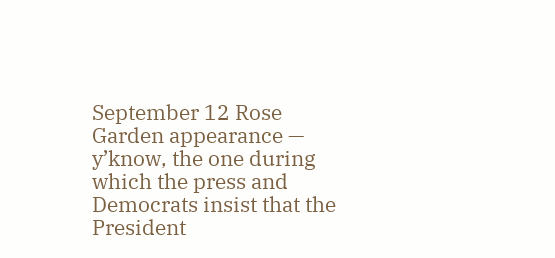September 12 Rose Garden appearance — y’know, the one during which the press and Democrats insist that the President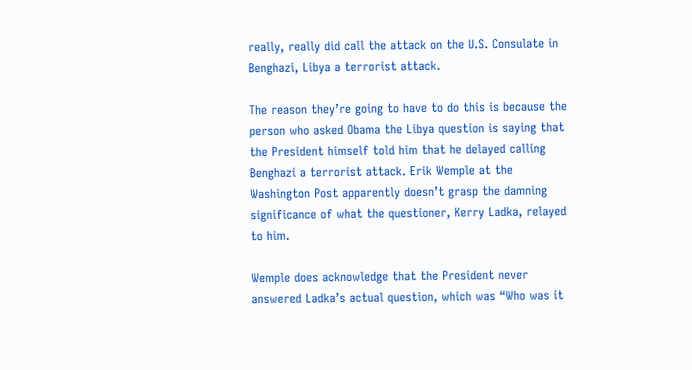really, really did call the attack on the U.S. Consulate in Benghazi, Libya a terrorist attack.

The reason they’re going to have to do this is because the person who asked Obama the Libya question is saying that the President himself told him that he delayed calling Benghazi a terrorist attack. Erik Wemple at the Washington Post apparently doesn’t grasp the damning significance of what the questioner, Kerry Ladka, relayed to him.

Wemple does acknowledge that the President never answered Ladka’s actual question, which was “Who was it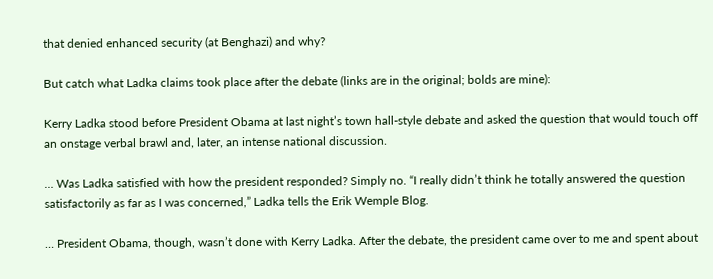that denied enhanced security (at Benghazi) and why?

But catch what Ladka claims took place after the debate (links are in the original; bolds are mine):

Kerry Ladka stood before President Obama at last night’s town hall-style debate and asked the question that would touch off an onstage verbal brawl and, later, an intense national discussion.

… Was Ladka satisfied with how the president responded? Simply no. “I really didn’t think he totally answered the question satisfactorily as far as I was concerned,” Ladka tells the Erik Wemple Blog.

… President Obama, though, wasn’t done with Kerry Ladka. After the debate, the president came over to me and spent about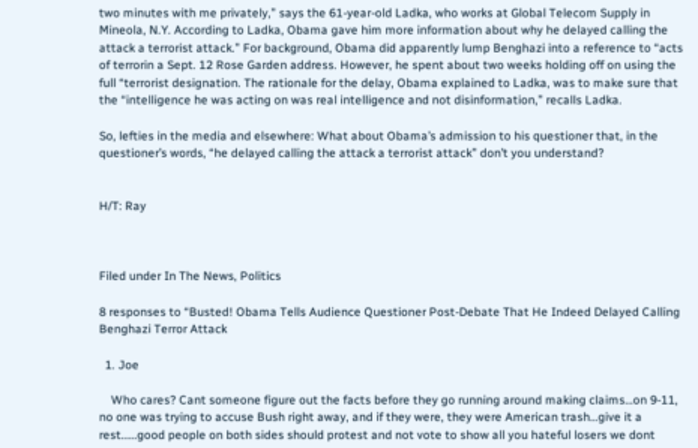two minutes with me privately,” says the 61-year-old Ladka, who works at Global Telecom Supply in Mineola, N.Y. According to Ladka, Obama gave him more information about why he delayed calling the attack a terrorist attack.” For background, Obama did apparently lump Benghazi into a reference to “acts of terrorin a Sept. 12 Rose Garden address. However, he spent about two weeks holding off on using the full “terrorist designation. The rationale for the delay, Obama explained to Ladka, was to make sure that the “intelligence he was acting on was real intelligence and not disinformation,” recalls Ladka.

So, lefties in the media and elsewhere: What about Obama’s admission to his questioner that, in the questioner’s words, “he delayed calling the attack a terrorist attack” don’t you understand?


H/T: Ray



Filed under In The News, Politics

8 responses to “Busted! Obama Tells Audience Questioner Post-Debate That He Indeed Delayed Calling Benghazi Terror Attack

  1. Joe

    Who cares? Cant someone figure out the facts before they go running around making claims…on 9-11, no one was trying to accuse Bush right away, and if they were, they were American trash…give it a rest……good people on both sides should protest and not vote to show all you hateful losers we dont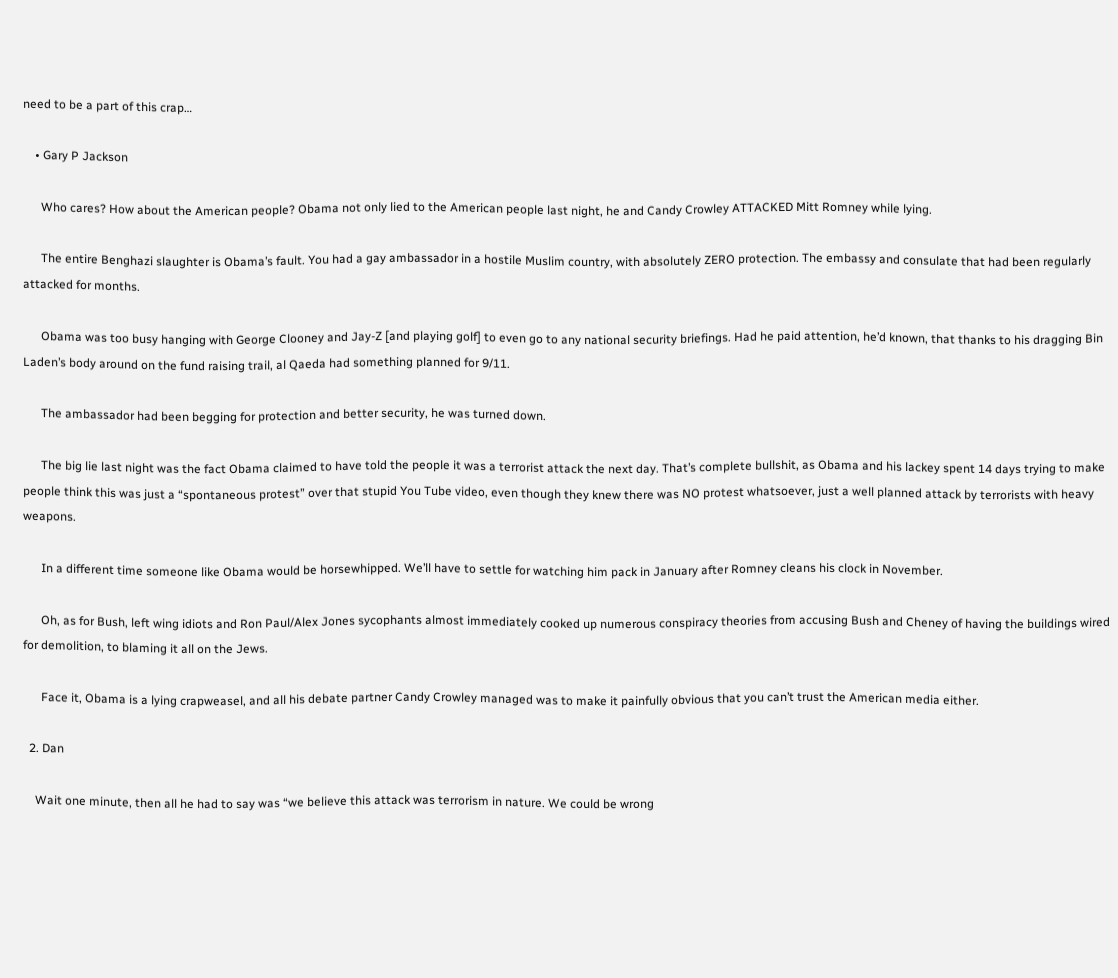need to be a part of this crap…

    • Gary P Jackson

      Who cares? How about the American people? Obama not only lied to the American people last night, he and Candy Crowley ATTACKED Mitt Romney while lying.

      The entire Benghazi slaughter is Obama’s fault. You had a gay ambassador in a hostile Muslim country, with absolutely ZERO protection. The embassy and consulate that had been regularly attacked for months.

      Obama was too busy hanging with George Clooney and Jay-Z [and playing golf] to even go to any national security briefings. Had he paid attention, he’d known, that thanks to his dragging Bin Laden’s body around on the fund raising trail, al Qaeda had something planned for 9/11.

      The ambassador had been begging for protection and better security, he was turned down.

      The big lie last night was the fact Obama claimed to have told the people it was a terrorist attack the next day. That’s complete bullshit, as Obama and his lackey spent 14 days trying to make people think this was just a “spontaneous protest” over that stupid You Tube video, even though they knew there was NO protest whatsoever, just a well planned attack by terrorists with heavy weapons.

      In a different time someone like Obama would be horsewhipped. We’ll have to settle for watching him pack in January after Romney cleans his clock in November.

      Oh, as for Bush, left wing idiots and Ron Paul/Alex Jones sycophants almost immediately cooked up numerous conspiracy theories from accusing Bush and Cheney of having the buildings wired for demolition, to blaming it all on the Jews.

      Face it, Obama is a lying crapweasel, and all his debate partner Candy Crowley managed was to make it painfully obvious that you can’t trust the American media either.

  2. Dan

    Wait one minute, then all he had to say was “we believe this attack was terrorism in nature. We could be wrong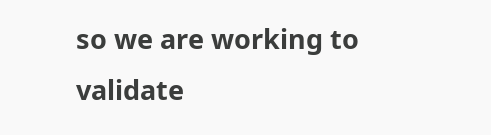so we are working to validate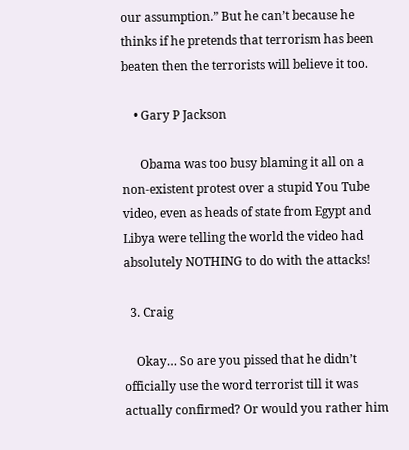our assumption.” But he can’t because he thinks if he pretends that terrorism has been beaten then the terrorists will believe it too.

    • Gary P Jackson

      Obama was too busy blaming it all on a non-existent protest over a stupid You Tube video, even as heads of state from Egypt and Libya were telling the world the video had absolutely NOTHING to do with the attacks!

  3. Craig

    Okay… So are you pissed that he didn’t officially use the word terrorist till it was actually confirmed? Or would you rather him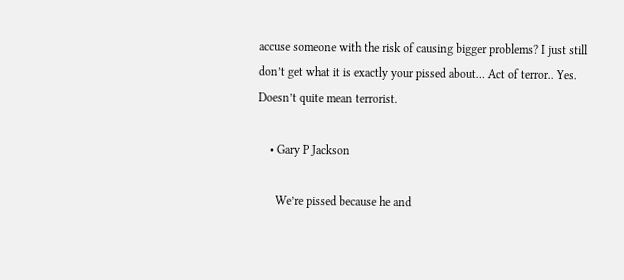accuse someone with the risk of causing bigger problems? I just still don’t get what it is exactly your pissed about… Act of terror.. Yes. Doesn’t quite mean terrorist.

    • Gary P Jackson

      We’re pissed because he and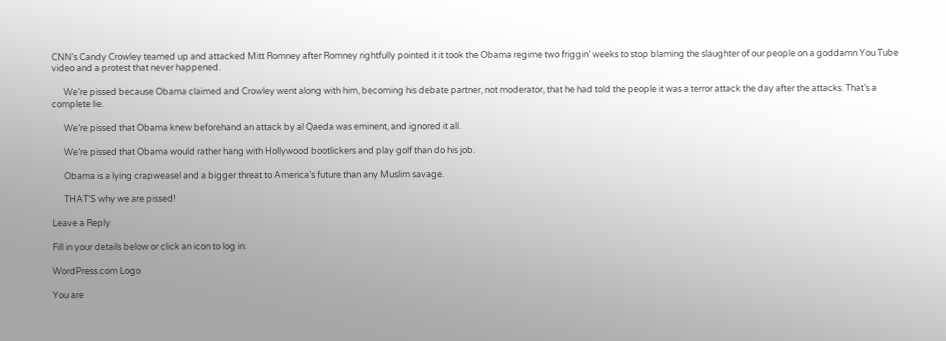CNN’s Candy Crowley teamed up and attacked Mitt Romney after Romney rightfully pointed it it took the Obama regime two friggin’ weeks to stop blaming the slaughter of our people on a goddamn You Tube video and a protest that never happened.

      We’re pissed because Obama claimed and Crowley went along with him, becoming his debate partner, not moderator, that he had told the people it was a terror attack the day after the attacks. That’s a complete lie.

      We’re pissed that Obama knew beforehand an attack by al Qaeda was eminent, and ignored it all.

      We’re pissed that Obama would rather hang with Hollywood bootlickers and play golf than do his job.

      Obama is a lying crapweasel and a bigger threat to America’s future than any Muslim savage.

      THAT’S why we are pissed!

Leave a Reply

Fill in your details below or click an icon to log in:

WordPress.com Logo

You are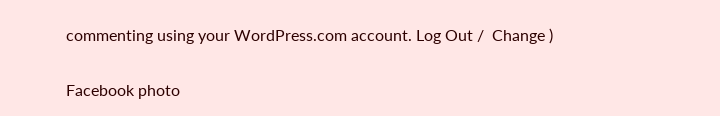commenting using your WordPress.com account. Log Out /  Change )

Facebook photo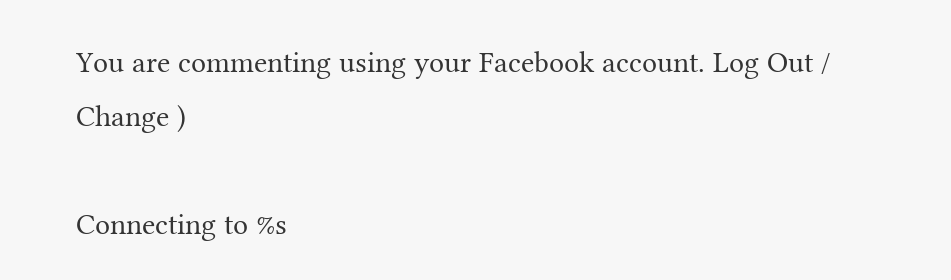You are commenting using your Facebook account. Log Out /  Change )

Connecting to %s